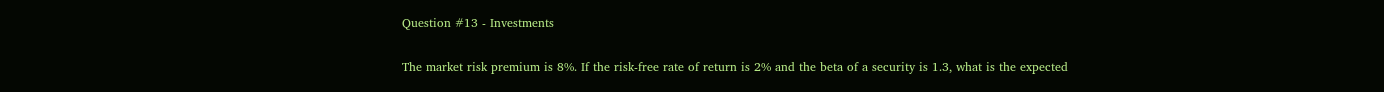Question #13 - Investments

The market risk premium is 8%. If the risk-free rate of return is 2% and the beta of a security is 1.3, what is the expected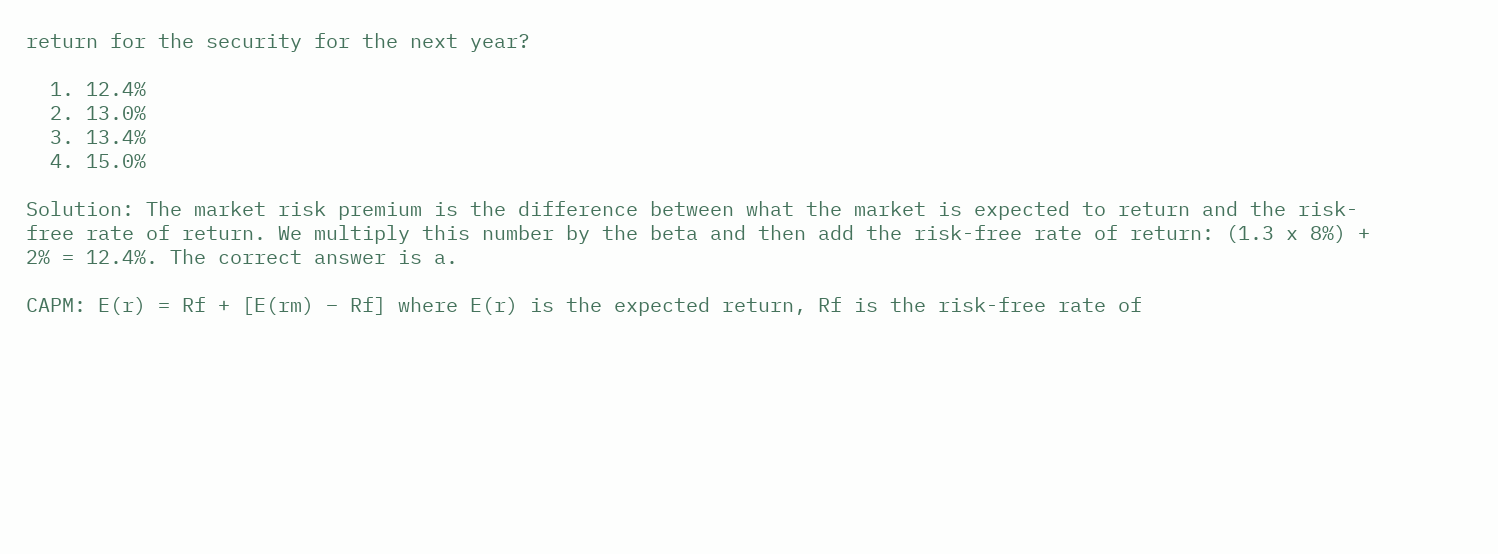return for the security for the next year?

  1. 12.4%
  2. 13.0%
  3. 13.4%
  4. 15.0%

Solution: The market risk premium is the difference between what the market is expected to return and the risk-free rate of return. We multiply this number by the beta and then add the risk-free rate of return: (1.3 x 8%) + 2% = 12.4%. The correct answer is a.

CAPM: E(r) = Rf + [E(rm) – Rf] where E(r) is the expected return, Rf is the risk-free rate of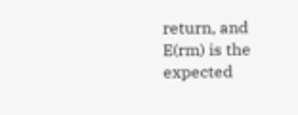return, and E(rm) is the expected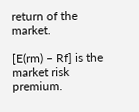return of the market.

[E(rm) – Rf] is the market risk premium.